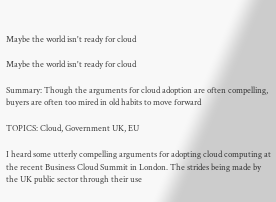Maybe the world isn't ready for cloud

Maybe the world isn't ready for cloud

Summary: Though the arguments for cloud adoption are often compelling, buyers are often too mired in old habits to move forward

TOPICS: Cloud, Government UK, EU

I heard some utterly compelling arguments for adopting cloud computing at the recent Business Cloud Summit in London. The strides being made by the UK public sector through their use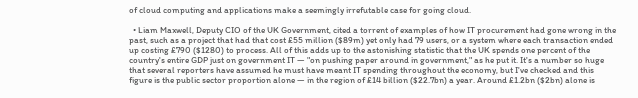of cloud computing and applications make a seemingly irrefutable case for going cloud.

  • Liam Maxwell, Deputy CIO of the UK Government, cited a torrent of examples of how IT procurement had gone wrong in the past, such as a project that had that cost £55 million ($89m) yet only had 79 users, or a system where each transaction ended up costing £790 ($1280) to process. All of this adds up to the astonishing statistic that the UK spends one percent of the country's entire GDP just on government IT — "on pushing paper around in government," as he put it. It's a number so huge that several reporters have assumed he must have meant IT spending throughout the economy, but I've checked and this figure is the public sector proportion alone — in the region of £14 billion ($22.7bn) a year. Around £1.2bn ($2bn) alone is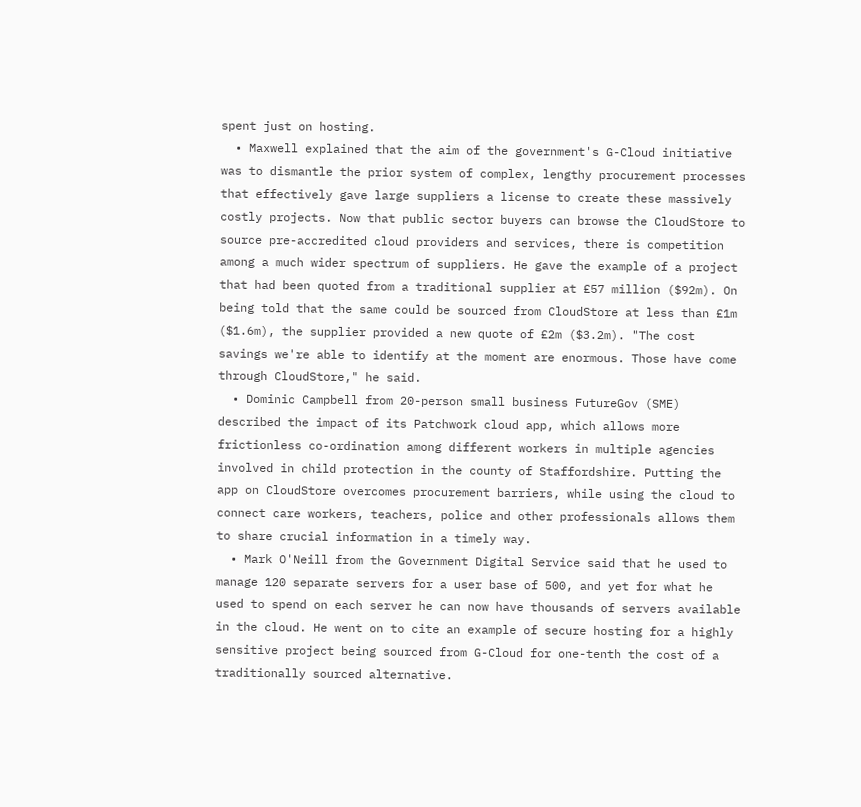spent just on hosting.
  • Maxwell explained that the aim of the government's G-Cloud initiative was to dismantle the prior system of complex, lengthy procurement processes that effectively gave large suppliers a license to create these massively costly projects. Now that public sector buyers can browse the CloudStore to source pre-accredited cloud providers and services, there is competition among a much wider spectrum of suppliers. He gave the example of a project that had been quoted from a traditional supplier at £57 million ($92m). On being told that the same could be sourced from CloudStore at less than £1m ($1.6m), the supplier provided a new quote of £2m ($3.2m). "The cost savings we're able to identify at the moment are enormous. Those have come through CloudStore," he said.
  • Dominic Campbell from 20-person small business FutureGov (SME) described the impact of its Patchwork cloud app, which allows more frictionless co-ordination among different workers in multiple agencies involved in child protection in the county of Staffordshire. Putting the app on CloudStore overcomes procurement barriers, while using the cloud to connect care workers, teachers, police and other professionals allows them to share crucial information in a timely way.
  • Mark O'Neill from the Government Digital Service said that he used to manage 120 separate servers for a user base of 500, and yet for what he used to spend on each server he can now have thousands of servers available in the cloud. He went on to cite an example of secure hosting for a highly sensitive project being sourced from G-Cloud for one-tenth the cost of a traditionally sourced alternative.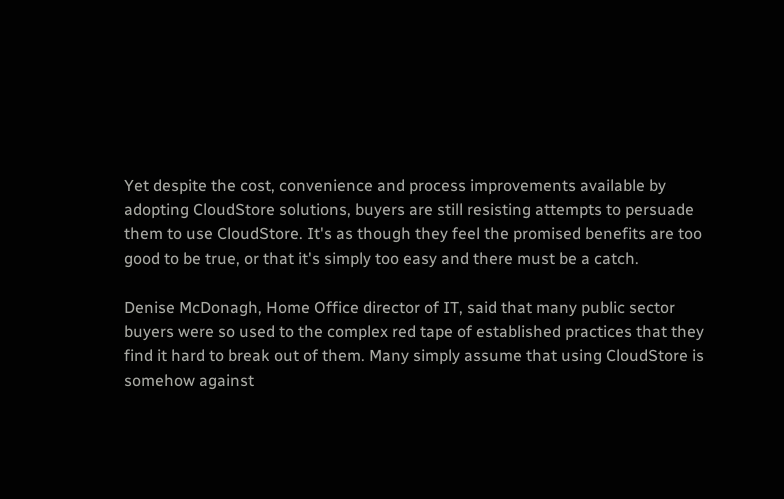Yet despite the cost, convenience and process improvements available by adopting CloudStore solutions, buyers are still resisting attempts to persuade them to use CloudStore. It's as though they feel the promised benefits are too good to be true, or that it's simply too easy and there must be a catch.

Denise McDonagh, Home Office director of IT, said that many public sector buyers were so used to the complex red tape of established practices that they find it hard to break out of them. Many simply assume that using CloudStore is somehow against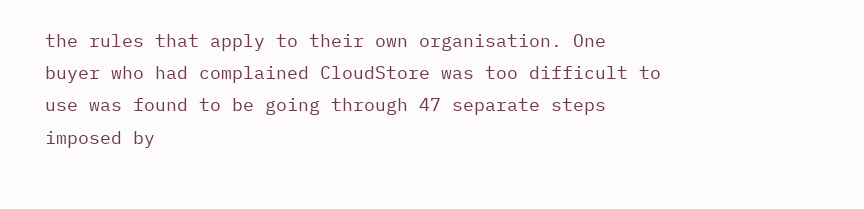the rules that apply to their own organisation. One buyer who had complained CloudStore was too difficult to use was found to be going through 47 separate steps imposed by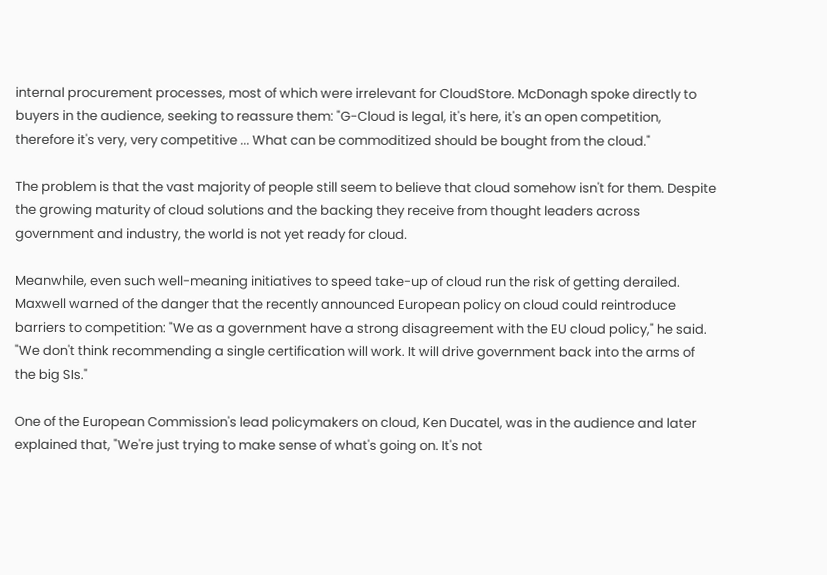internal procurement processes, most of which were irrelevant for CloudStore. McDonagh spoke directly to buyers in the audience, seeking to reassure them: "G-Cloud is legal, it's here, it's an open competition, therefore it's very, very competitive ... What can be commoditized should be bought from the cloud."

The problem is that the vast majority of people still seem to believe that cloud somehow isn't for them. Despite the growing maturity of cloud solutions and the backing they receive from thought leaders across government and industry, the world is not yet ready for cloud.

Meanwhile, even such well-meaning initiatives to speed take-up of cloud run the risk of getting derailed. Maxwell warned of the danger that the recently announced European policy on cloud could reintroduce barriers to competition: "We as a government have a strong disagreement with the EU cloud policy," he said. "We don't think recommending a single certification will work. It will drive government back into the arms of the big SIs."

One of the European Commission's lead policymakers on cloud, Ken Ducatel, was in the audience and later explained that, "We're just trying to make sense of what's going on. It's not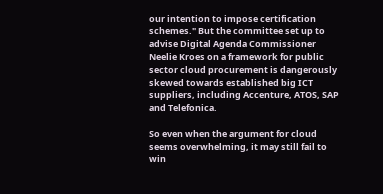our intention to impose certification schemes." But the committee set up to advise Digital Agenda Commissioner Neelie Kroes on a framework for public sector cloud procurement is dangerously skewed towards established big ICT suppliers, including Accenture, ATOS, SAP and Telefonica.

So even when the argument for cloud seems overwhelming, it may still fail to win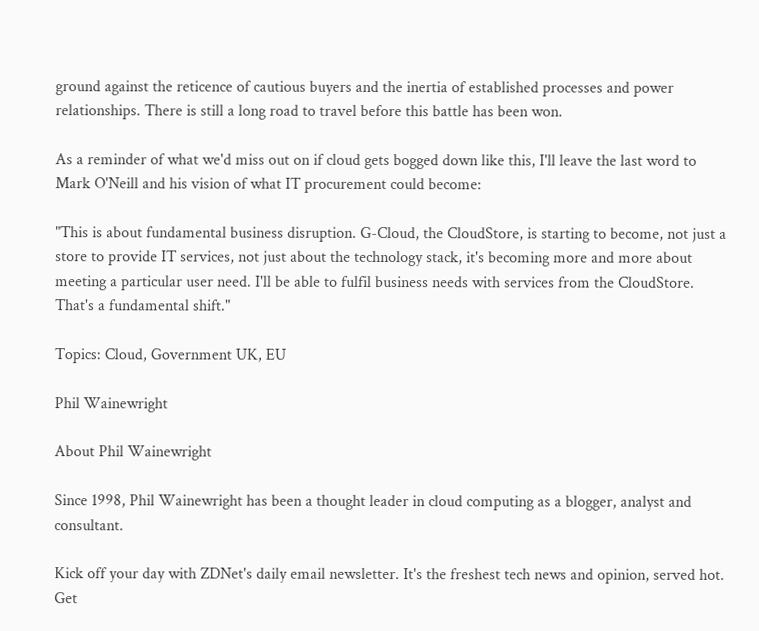ground against the reticence of cautious buyers and the inertia of established processes and power relationships. There is still a long road to travel before this battle has been won.

As a reminder of what we'd miss out on if cloud gets bogged down like this, I'll leave the last word to Mark O'Neill and his vision of what IT procurement could become:

"This is about fundamental business disruption. G-Cloud, the CloudStore, is starting to become, not just a store to provide IT services, not just about the technology stack, it's becoming more and more about meeting a particular user need. I'll be able to fulfil business needs with services from the CloudStore. That's a fundamental shift."

Topics: Cloud, Government UK, EU

Phil Wainewright

About Phil Wainewright

Since 1998, Phil Wainewright has been a thought leader in cloud computing as a blogger, analyst and consultant.

Kick off your day with ZDNet's daily email newsletter. It's the freshest tech news and opinion, served hot. Get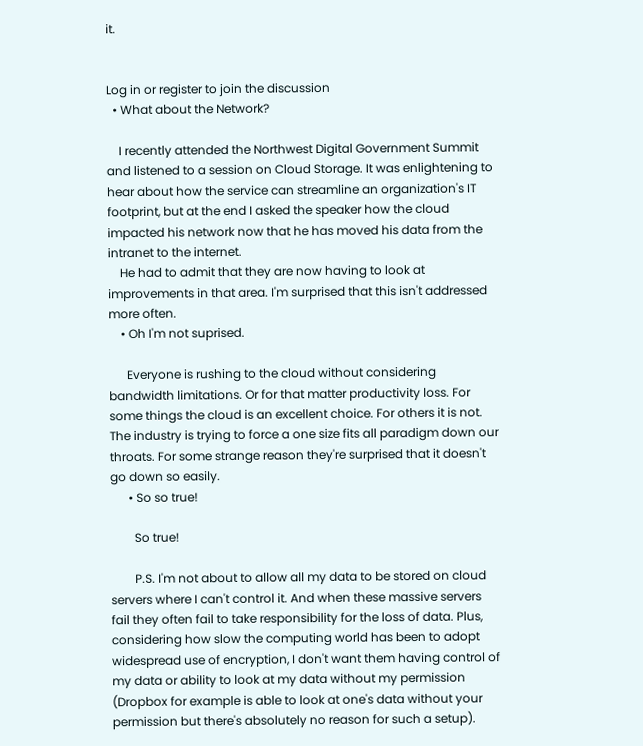it.


Log in or register to join the discussion
  • What about the Network?

    I recently attended the Northwest Digital Government Summit and listened to a session on Cloud Storage. It was enlightening to hear about how the service can streamline an organization's IT footprint, but at the end I asked the speaker how the cloud impacted his network now that he has moved his data from the intranet to the internet.
    He had to admit that they are now having to look at improvements in that area. I'm surprised that this isn't addressed more often.
    • Oh I'm not suprised.

      Everyone is rushing to the cloud without considering bandwidth limitations. Or for that matter productivity loss. For some things the cloud is an excellent choice. For others it is not. The industry is trying to force a one size fits all paradigm down our throats. For some strange reason they're surprised that it doesn't go down so easily.
      • So so true!

        So true!

        P.S. I'm not about to allow all my data to be stored on cloud servers where I can't control it. And when these massive servers fail they often fail to take responsibility for the loss of data. Plus, considering how slow the computing world has been to adopt widespread use of encryption, I don't want them having control of my data or ability to look at my data without my permission (Dropbox for example is able to look at one's data without your permission but there's absolutely no reason for such a setup).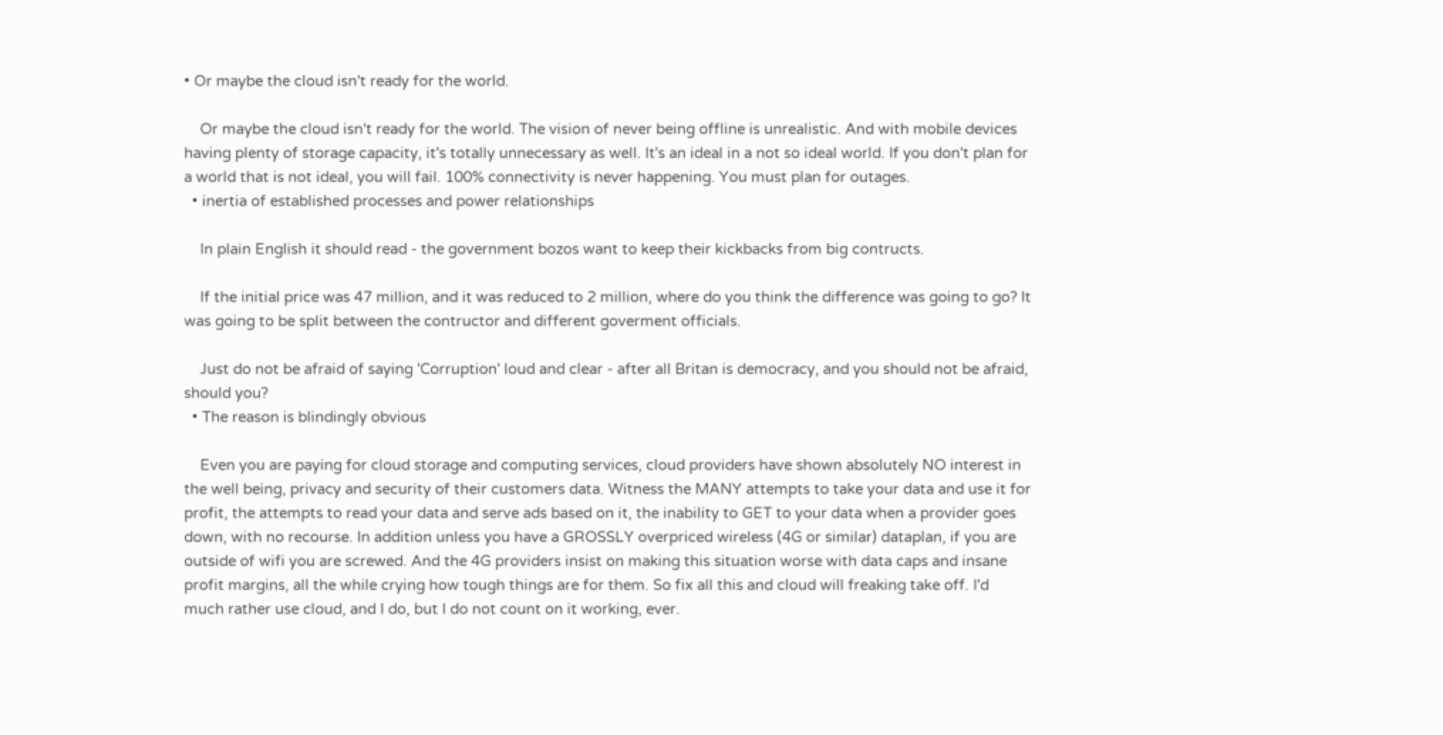• Or maybe the cloud isn't ready for the world.

    Or maybe the cloud isn't ready for the world. The vision of never being offline is unrealistic. And with mobile devices having plenty of storage capacity, it's totally unnecessary as well. It's an ideal in a not so ideal world. If you don't plan for a world that is not ideal, you will fail. 100% connectivity is never happening. You must plan for outages.
  • inertia of established processes and power relationships

    In plain English it should read - the government bozos want to keep their kickbacks from big contructs.

    If the initial price was 47 million, and it was reduced to 2 million, where do you think the difference was going to go? It was going to be split between the contructor and different goverment officials.

    Just do not be afraid of saying 'Corruption' loud and clear - after all Britan is democracy, and you should not be afraid, should you?
  • The reason is blindingly obvious

    Even you are paying for cloud storage and computing services, cloud providers have shown absolutely NO interest in the well being, privacy and security of their customers data. Witness the MANY attempts to take your data and use it for profit, the attempts to read your data and serve ads based on it, the inability to GET to your data when a provider goes down, with no recourse. In addition unless you have a GROSSLY overpriced wireless (4G or similar) dataplan, if you are outside of wifi you are screwed. And the 4G providers insist on making this situation worse with data caps and insane profit margins, all the while crying how tough things are for them. So fix all this and cloud will freaking take off. I'd much rather use cloud, and I do, but I do not count on it working, ever.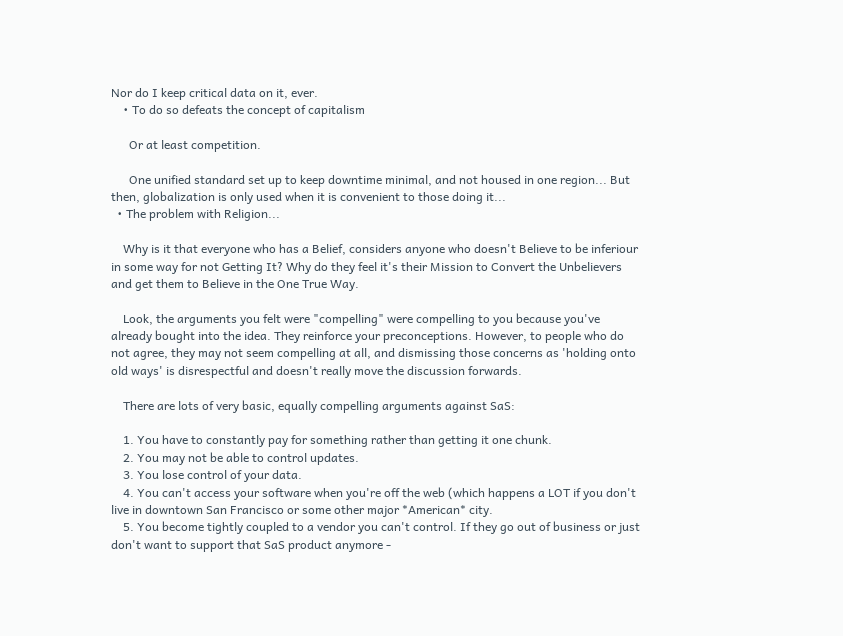Nor do I keep critical data on it, ever.
    • To do so defeats the concept of capitalism

      Or at least competition.

      One unified standard set up to keep downtime minimal, and not housed in one region... But then, globalization is only used when it is convenient to those doing it...
  • The problem with Religion...

    Why is it that everyone who has a Belief, considers anyone who doesn't Believe to be inferiour in some way for not Getting It? Why do they feel it's their Mission to Convert the Unbelievers and get them to Believe in the One True Way.

    Look, the arguments you felt were "compelling" were compelling to you because you've already bought into the idea. They reinforce your preconceptions. However, to people who do not agree, they may not seem compelling at all, and dismissing those concerns as 'holding onto old ways' is disrespectful and doesn't really move the discussion forwards.

    There are lots of very basic, equally compelling arguments against SaS:

    1. You have to constantly pay for something rather than getting it one chunk.
    2. You may not be able to control updates.
    3. You lose control of your data.
    4. You can't access your software when you're off the web (which happens a LOT if you don't live in downtown San Francisco or some other major *American* city.
    5. You become tightly coupled to a vendor you can't control. If they go out of business or just don't want to support that SaS product anymore -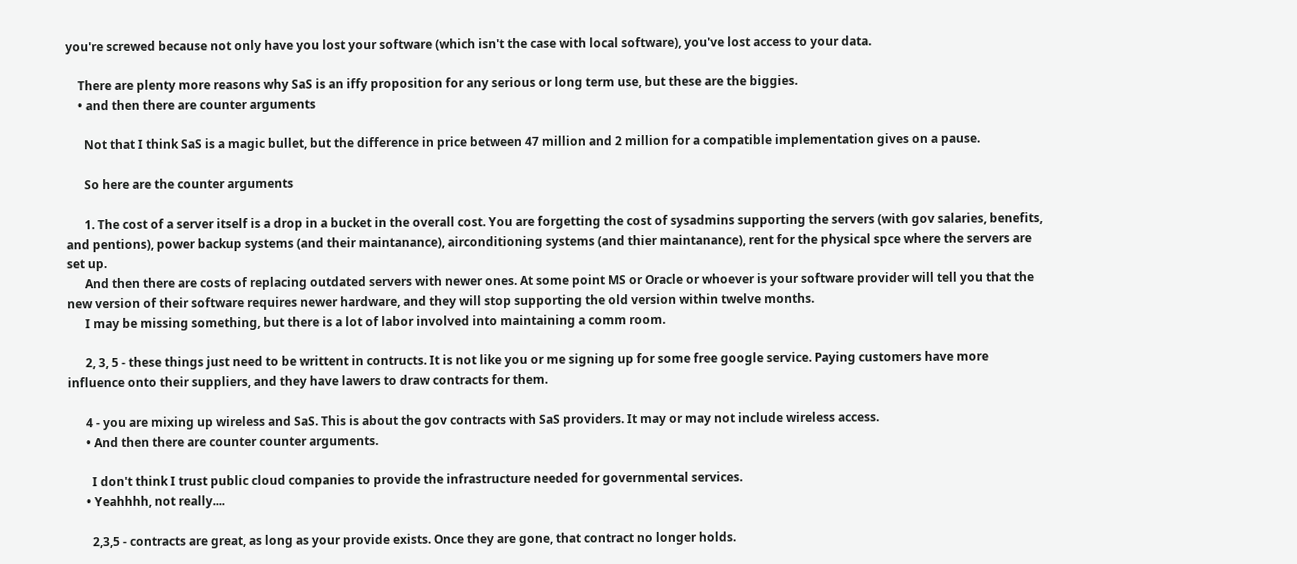you're screwed because not only have you lost your software (which isn't the case with local software), you've lost access to your data.

    There are plenty more reasons why SaS is an iffy proposition for any serious or long term use, but these are the biggies.
    • and then there are counter arguments

      Not that I think SaS is a magic bullet, but the difference in price between 47 million and 2 million for a compatible implementation gives on a pause.

      So here are the counter arguments

      1. The cost of a server itself is a drop in a bucket in the overall cost. You are forgetting the cost of sysadmins supporting the servers (with gov salaries, benefits, and pentions), power backup systems (and their maintanance), airconditioning systems (and thier maintanance), rent for the physical spce where the servers are set up.
      And then there are costs of replacing outdated servers with newer ones. At some point MS or Oracle or whoever is your software provider will tell you that the new version of their software requires newer hardware, and they will stop supporting the old version within twelve months.
      I may be missing something, but there is a lot of labor involved into maintaining a comm room.

      2, 3, 5 - these things just need to be writtent in contructs. It is not like you or me signing up for some free google service. Paying customers have more influence onto their suppliers, and they have lawers to draw contracts for them.

      4 - you are mixing up wireless and SaS. This is about the gov contracts with SaS providers. It may or may not include wireless access.
      • And then there are counter counter arguments.

        I don't think I trust public cloud companies to provide the infrastructure needed for governmental services.
      • Yeahhhh, not really....

        2,3,5 - contracts are great, as long as your provide exists. Once they are gone, that contract no longer holds.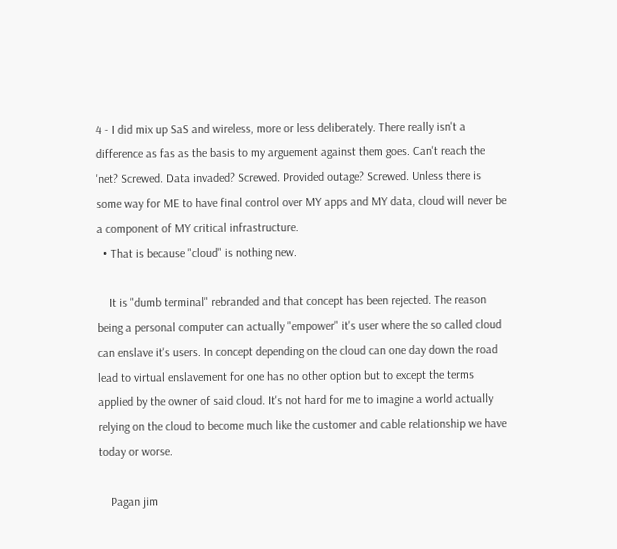4 - I did mix up SaS and wireless, more or less deliberately. There really isn't a difference as fas as the basis to my arguement against them goes. Can't reach the 'net? Screwed. Data invaded? Screwed. Provided outage? Screwed. Unless there is some way for ME to have final control over MY apps and MY data, cloud will never be a component of MY critical infrastructure.
  • That is because "cloud" is nothing new.

    It is "dumb terminal" rebranded and that concept has been rejected. The reason being a personal computer can actually "empower" it's user where the so called cloud can enslave it's users. In concept depending on the cloud can one day down the road lead to virtual enslavement for one has no other option but to except the terms applied by the owner of said cloud. It's not hard for me to imagine a world actually relying on the cloud to become much like the customer and cable relationship we have today or worse.

    Pagan jim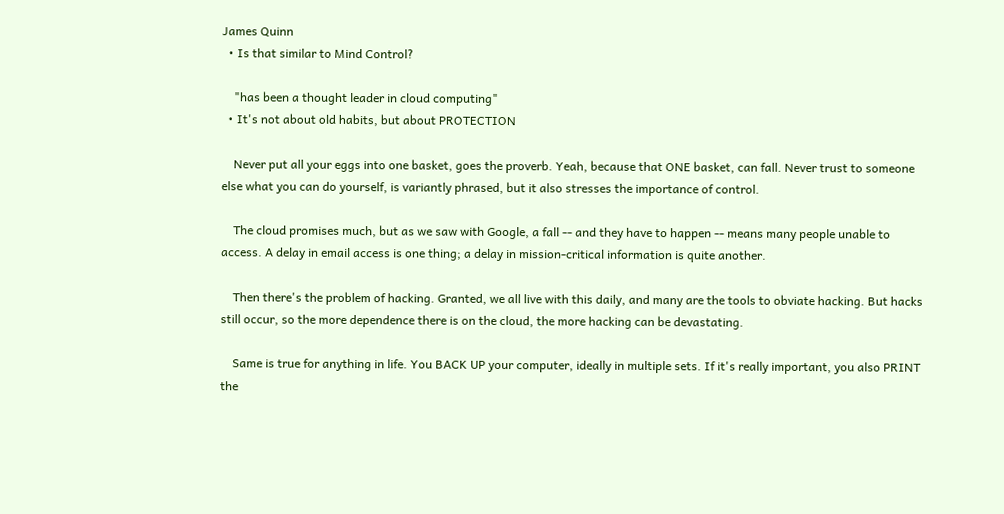James Quinn
  • Is that similar to Mind Control?

    "has been a thought leader in cloud computing"
  • It's not about old habits, but about PROTECTION

    Never put all your eggs into one basket, goes the proverb. Yeah, because that ONE basket, can fall. Never trust to someone else what you can do yourself, is variantly phrased, but it also stresses the importance of control.

    The cloud promises much, but as we saw with Google, a fall -- and they have to happen -- means many people unable to access. A delay in email access is one thing; a delay in mission-critical information is quite another.

    Then there's the problem of hacking. Granted, we all live with this daily, and many are the tools to obviate hacking. But hacks still occur, so the more dependence there is on the cloud, the more hacking can be devastating.

    Same is true for anything in life. You BACK UP your computer, ideally in multiple sets. If it's really important, you also PRINT the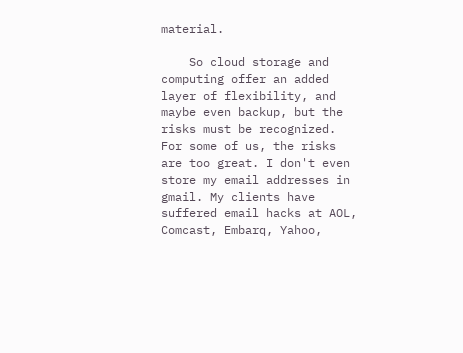material.

    So cloud storage and computing offer an added layer of flexibility, and maybe even backup, but the risks must be recognized. For some of us, the risks are too great. I don't even store my email addresses in gmail. My clients have suffered email hacks at AOL, Comcast, Embarq, Yahoo,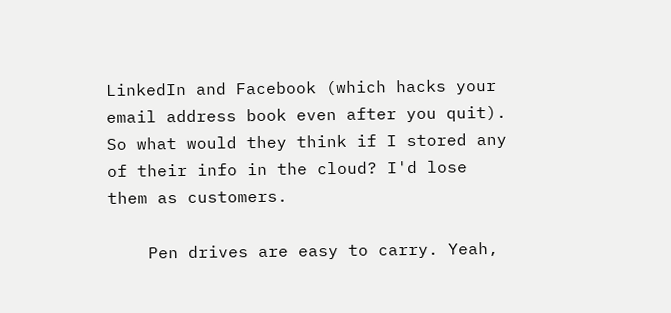LinkedIn and Facebook (which hacks your email address book even after you quit). So what would they think if I stored any of their info in the cloud? I'd lose them as customers.

    Pen drives are easy to carry. Yeah,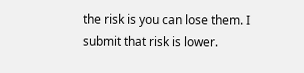the risk is you can lose them. I submit that risk is lower.